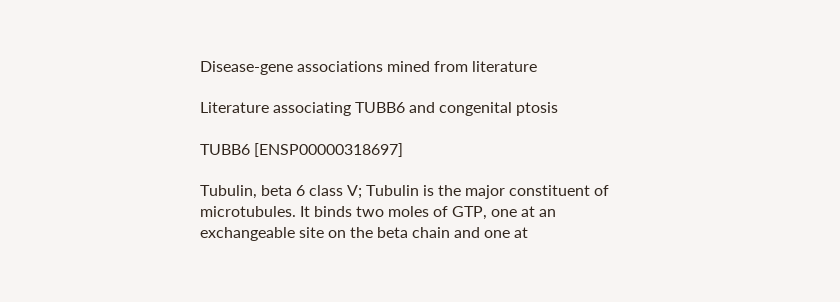Disease-gene associations mined from literature

Literature associating TUBB6 and congenital ptosis

TUBB6 [ENSP00000318697]

Tubulin, beta 6 class V; Tubulin is the major constituent of microtubules. It binds two moles of GTP, one at an exchangeable site on the beta chain and one at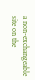a non-exchangeable site on the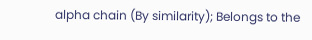alpha chain (By similarity); Belongs to the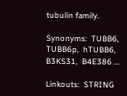tubulin family.

Synonyms:  TUBB6,  TUBB6p,  hTUBB6,  B3KS31,  B4E386 ...

Linkouts:  STRING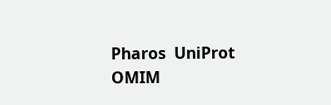Pharos  UniProt  OMIM